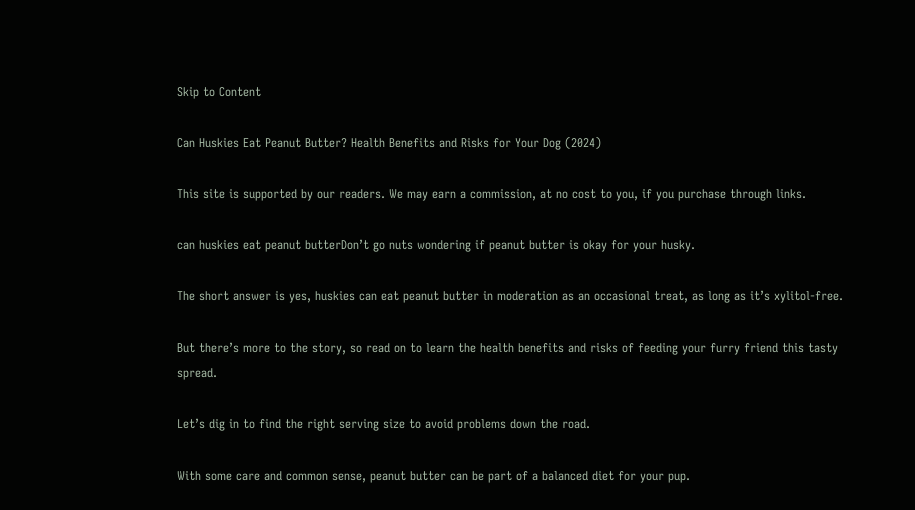Skip to Content

Can Huskies Eat Peanut Butter? Health Benefits and Risks for Your Dog (2024)

This site is supported by our readers. We may earn a commission, at no cost to you, if you purchase through links.

can huskies eat peanut butterDon’t go nuts wondering if peanut butter is okay for your husky.

The short answer is yes, huskies can eat peanut butter in moderation as an occasional treat, as long as it’s xylitol-free.

But there’s more to the story, so read on to learn the health benefits and risks of feeding your furry friend this tasty spread.

Let’s dig in to find the right serving size to avoid problems down the road.

With some care and common sense, peanut butter can be part of a balanced diet for your pup.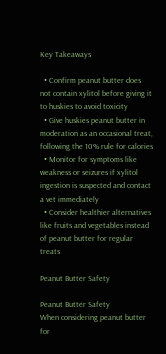Key Takeaways

  • Confirm peanut butter does not contain xylitol before giving it to huskies to avoid toxicity
  • Give huskies peanut butter in moderation as an occasional treat, following the 10% rule for calories
  • Monitor for symptoms like weakness or seizures if xylitol ingestion is suspected and contact a vet immediately
  • Consider healthier alternatives like fruits and vegetables instead of peanut butter for regular treats

Peanut Butter Safety

Peanut Butter Safety
When considering peanut butter for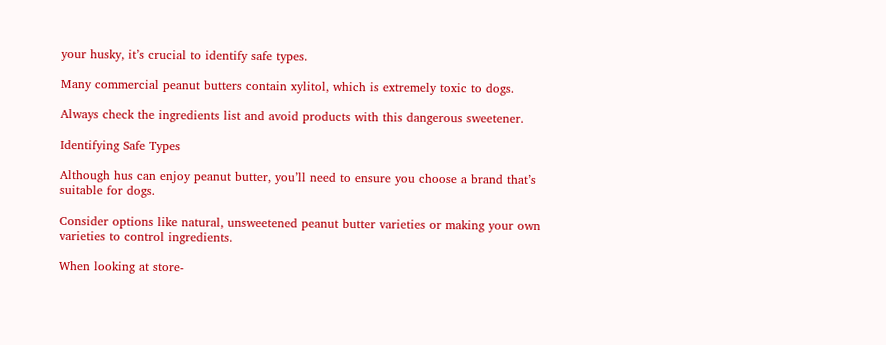your husky, it’s crucial to identify safe types.

Many commercial peanut butters contain xylitol, which is extremely toxic to dogs.

Always check the ingredients list and avoid products with this dangerous sweetener.

Identifying Safe Types

Although hus can enjoy peanut butter, you’ll need to ensure you choose a brand that’s suitable for dogs.

Consider options like natural, unsweetened peanut butter varieties or making your own varieties to control ingredients.

When looking at store-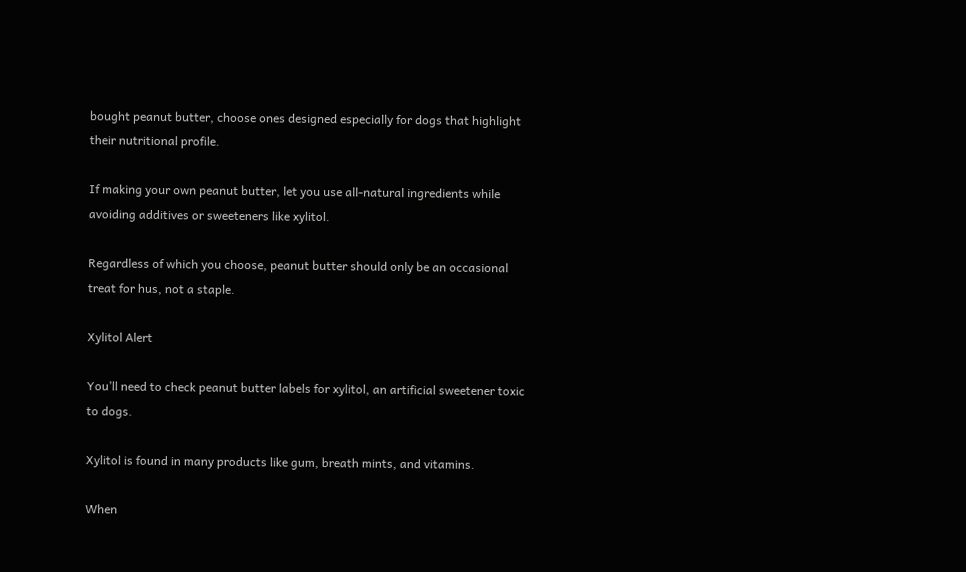bought peanut butter, choose ones designed especially for dogs that highlight their nutritional profile.

If making your own peanut butter, let you use all-natural ingredients while avoiding additives or sweeteners like xylitol.

Regardless of which you choose, peanut butter should only be an occasional treat for hus, not a staple.

Xylitol Alert

You’ll need to check peanut butter labels for xylitol, an artificial sweetener toxic to dogs.

Xylitol is found in many products like gum, breath mints, and vitamins.

When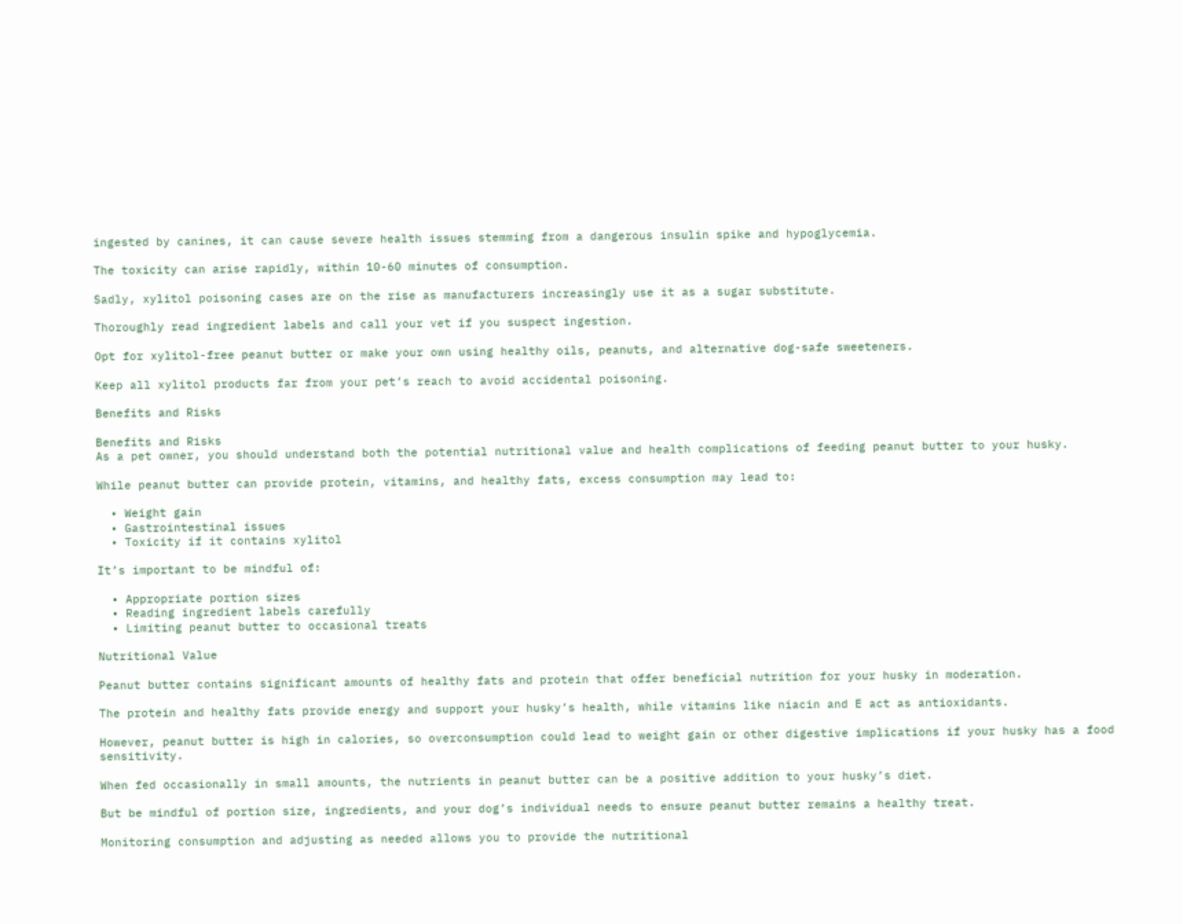ingested by canines, it can cause severe health issues stemming from a dangerous insulin spike and hypoglycemia.

The toxicity can arise rapidly, within 10-60 minutes of consumption.

Sadly, xylitol poisoning cases are on the rise as manufacturers increasingly use it as a sugar substitute.

Thoroughly read ingredient labels and call your vet if you suspect ingestion.

Opt for xylitol-free peanut butter or make your own using healthy oils, peanuts, and alternative dog-safe sweeteners.

Keep all xylitol products far from your pet’s reach to avoid accidental poisoning.

Benefits and Risks

Benefits and Risks
As a pet owner, you should understand both the potential nutritional value and health complications of feeding peanut butter to your husky.

While peanut butter can provide protein, vitamins, and healthy fats, excess consumption may lead to:

  • Weight gain
  • Gastrointestinal issues
  • Toxicity if it contains xylitol

It’s important to be mindful of:

  • Appropriate portion sizes
  • Reading ingredient labels carefully
  • Limiting peanut butter to occasional treats

Nutritional Value

Peanut butter contains significant amounts of healthy fats and protein that offer beneficial nutrition for your husky in moderation.

The protein and healthy fats provide energy and support your husky’s health, while vitamins like niacin and E act as antioxidants.

However, peanut butter is high in calories, so overconsumption could lead to weight gain or other digestive implications if your husky has a food sensitivity.

When fed occasionally in small amounts, the nutrients in peanut butter can be a positive addition to your husky’s diet.

But be mindful of portion size, ingredients, and your dog’s individual needs to ensure peanut butter remains a healthy treat.

Monitoring consumption and adjusting as needed allows you to provide the nutritional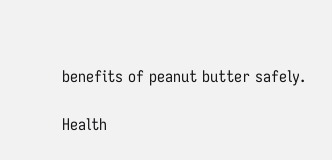benefits of peanut butter safely.

Health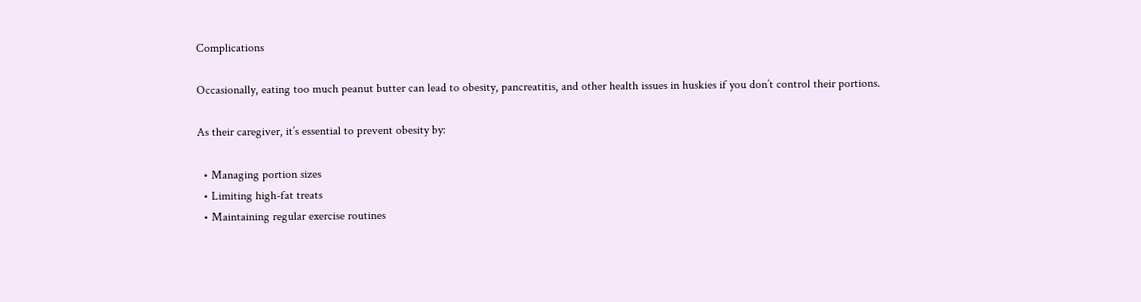Complications

Occasionally, eating too much peanut butter can lead to obesity, pancreatitis, and other health issues in huskies if you don’t control their portions.

As their caregiver, it’s essential to prevent obesity by:

  • Managing portion sizes
  • Limiting high-fat treats
  • Maintaining regular exercise routines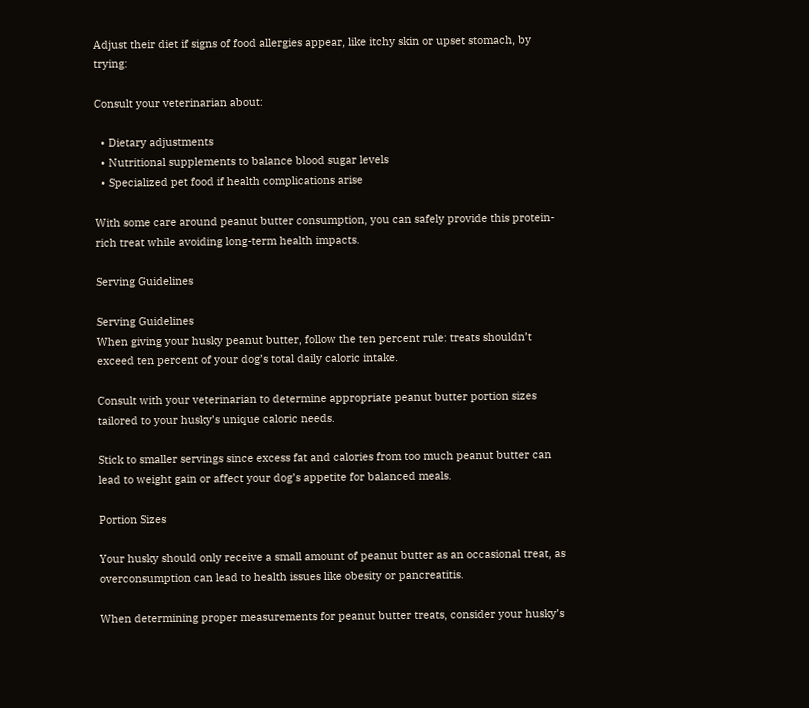Adjust their diet if signs of food allergies appear, like itchy skin or upset stomach, by trying:

Consult your veterinarian about:

  • Dietary adjustments
  • Nutritional supplements to balance blood sugar levels
  • Specialized pet food if health complications arise

With some care around peanut butter consumption, you can safely provide this protein-rich treat while avoiding long-term health impacts.

Serving Guidelines

Serving Guidelines
When giving your husky peanut butter, follow the ten percent rule: treats shouldn’t exceed ten percent of your dog’s total daily caloric intake.

Consult with your veterinarian to determine appropriate peanut butter portion sizes tailored to your husky’s unique caloric needs.

Stick to smaller servings since excess fat and calories from too much peanut butter can lead to weight gain or affect your dog’s appetite for balanced meals.

Portion Sizes

Your husky should only receive a small amount of peanut butter as an occasional treat, as overconsumption can lead to health issues like obesity or pancreatitis.

When determining proper measurements for peanut butter treats, consider your husky’s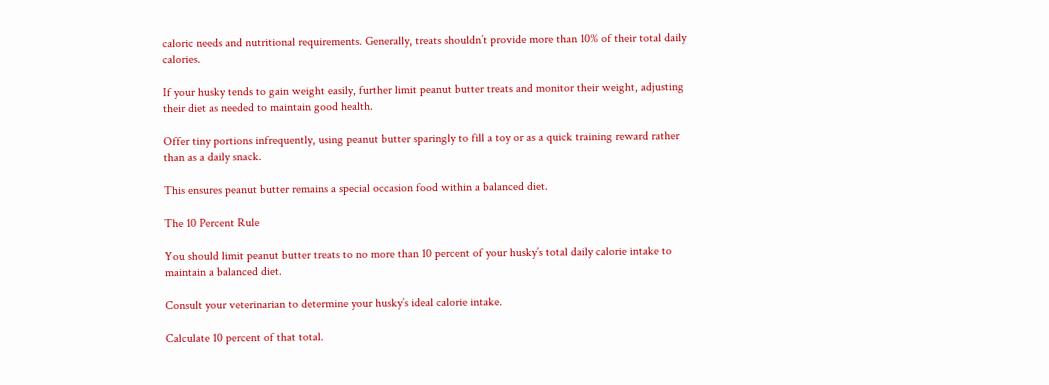caloric needs and nutritional requirements. Generally, treats shouldn’t provide more than 10% of their total daily calories.

If your husky tends to gain weight easily, further limit peanut butter treats and monitor their weight, adjusting their diet as needed to maintain good health.

Offer tiny portions infrequently, using peanut butter sparingly to fill a toy or as a quick training reward rather than as a daily snack.

This ensures peanut butter remains a special occasion food within a balanced diet.

The 10 Percent Rule

You should limit peanut butter treats to no more than 10 percent of your husky’s total daily calorie intake to maintain a balanced diet.

Consult your veterinarian to determine your husky’s ideal calorie intake.

Calculate 10 percent of that total.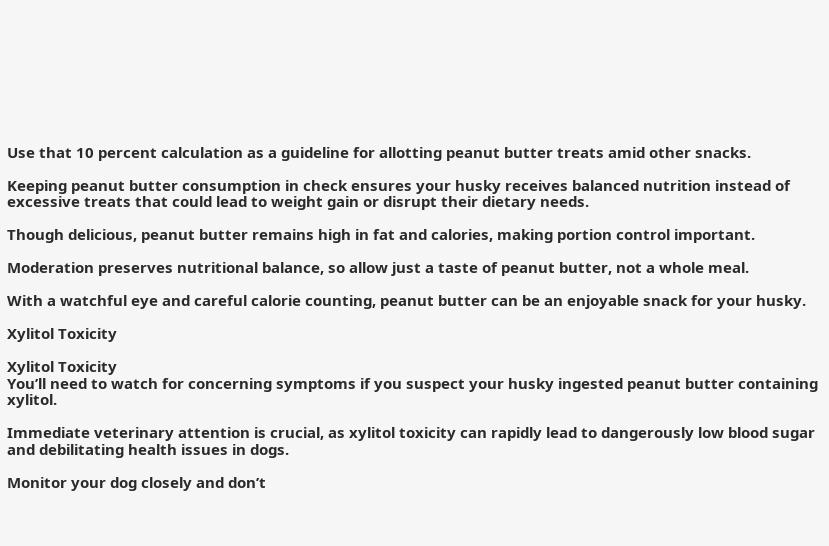Use that 10 percent calculation as a guideline for allotting peanut butter treats amid other snacks.

Keeping peanut butter consumption in check ensures your husky receives balanced nutrition instead of excessive treats that could lead to weight gain or disrupt their dietary needs.

Though delicious, peanut butter remains high in fat and calories, making portion control important.

Moderation preserves nutritional balance, so allow just a taste of peanut butter, not a whole meal.

With a watchful eye and careful calorie counting, peanut butter can be an enjoyable snack for your husky.

Xylitol Toxicity

Xylitol Toxicity
You’ll need to watch for concerning symptoms if you suspect your husky ingested peanut butter containing xylitol.

Immediate veterinary attention is crucial, as xylitol toxicity can rapidly lead to dangerously low blood sugar and debilitating health issues in dogs.

Monitor your dog closely and don’t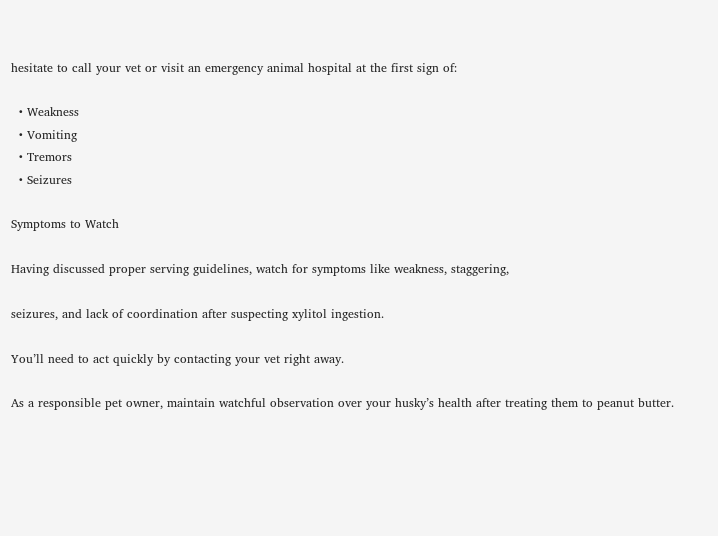hesitate to call your vet or visit an emergency animal hospital at the first sign of:

  • Weakness
  • Vomiting
  • Tremors
  • Seizures

Symptoms to Watch

Having discussed proper serving guidelines, watch for symptoms like weakness, staggering,

seizures, and lack of coordination after suspecting xylitol ingestion.

You’ll need to act quickly by contacting your vet right away.

As a responsible pet owner, maintain watchful observation over your husky’s health after treating them to peanut butter.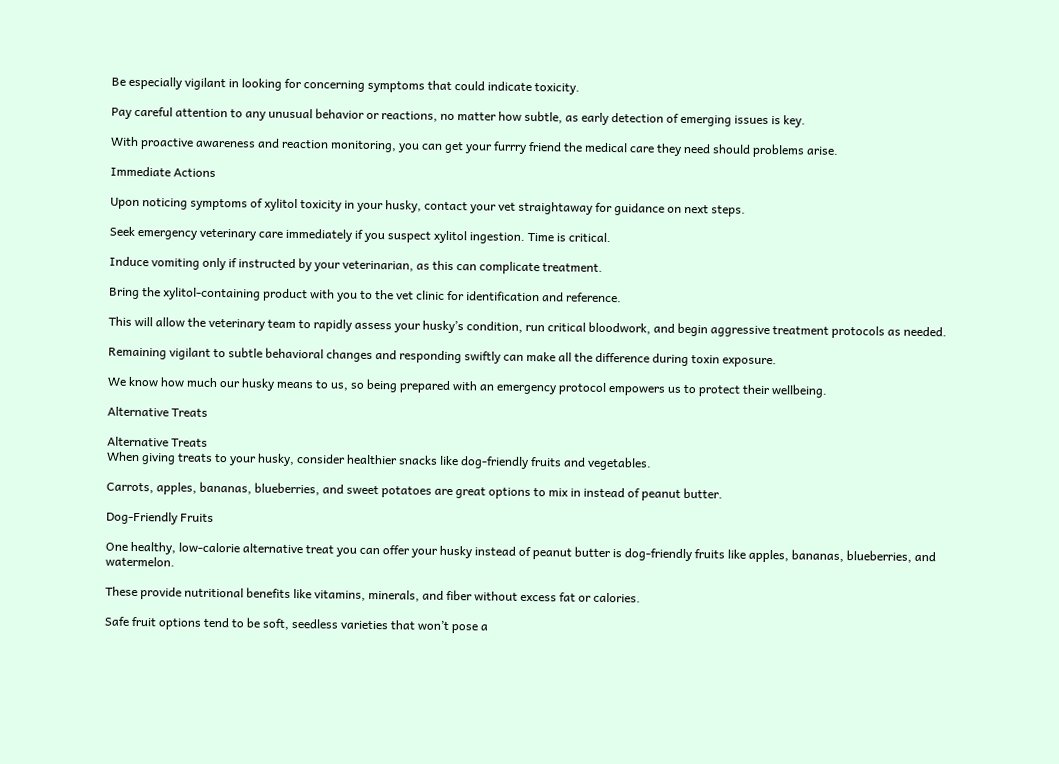Be especially vigilant in looking for concerning symptoms that could indicate toxicity.

Pay careful attention to any unusual behavior or reactions, no matter how subtle, as early detection of emerging issues is key.

With proactive awareness and reaction monitoring, you can get your furrry friend the medical care they need should problems arise.

Immediate Actions

Upon noticing symptoms of xylitol toxicity in your husky, contact your vet straightaway for guidance on next steps.

Seek emergency veterinary care immediately if you suspect xylitol ingestion. Time is critical.

Induce vomiting only if instructed by your veterinarian, as this can complicate treatment.

Bring the xylitol-containing product with you to the vet clinic for identification and reference.

This will allow the veterinary team to rapidly assess your husky’s condition, run critical bloodwork, and begin aggressive treatment protocols as needed.

Remaining vigilant to subtle behavioral changes and responding swiftly can make all the difference during toxin exposure.

We know how much our husky means to us, so being prepared with an emergency protocol empowers us to protect their wellbeing.

Alternative Treats

Alternative Treats
When giving treats to your husky, consider healthier snacks like dog-friendly fruits and vegetables.

Carrots, apples, bananas, blueberries, and sweet potatoes are great options to mix in instead of peanut butter.

Dog-Friendly Fruits

One healthy, low-calorie alternative treat you can offer your husky instead of peanut butter is dog-friendly fruits like apples, bananas, blueberries, and watermelon.

These provide nutritional benefits like vitamins, minerals, and fiber without excess fat or calories.

Safe fruit options tend to be soft, seedless varieties that won’t pose a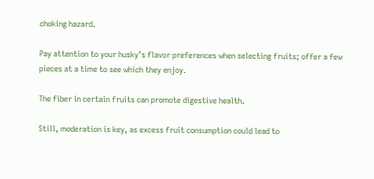choking hazard.

Pay attention to your husky’s flavor preferences when selecting fruits; offer a few pieces at a time to see which they enjoy.

The fiber in certain fruits can promote digestive health.

Still, moderation is key, as excess fruit consumption could lead to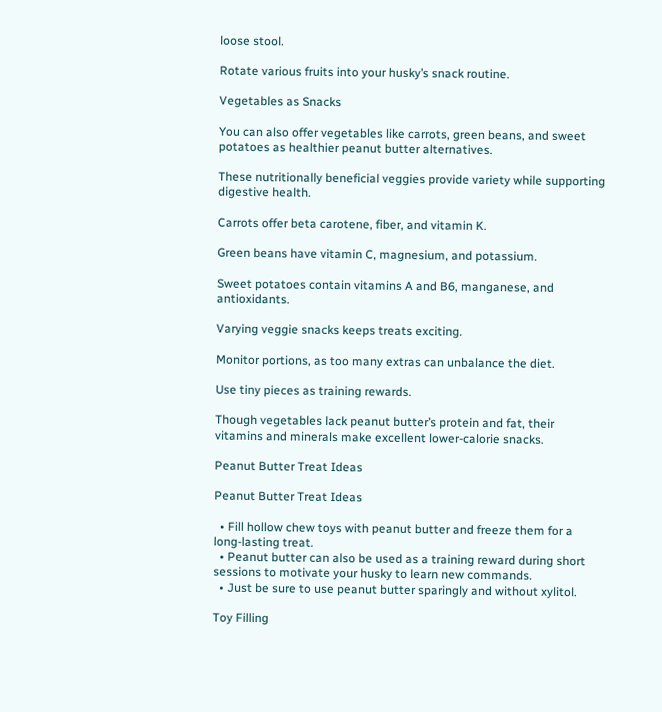loose stool.

Rotate various fruits into your husky’s snack routine.

Vegetables as Snacks

You can also offer vegetables like carrots, green beans, and sweet potatoes as healthier peanut butter alternatives.

These nutritionally beneficial veggies provide variety while supporting digestive health.

Carrots offer beta carotene, fiber, and vitamin K.

Green beans have vitamin C, magnesium, and potassium.

Sweet potatoes contain vitamins A and B6, manganese, and antioxidants.

Varying veggie snacks keeps treats exciting.

Monitor portions, as too many extras can unbalance the diet.

Use tiny pieces as training rewards.

Though vegetables lack peanut butter’s protein and fat, their vitamins and minerals make excellent lower-calorie snacks.

Peanut Butter Treat Ideas

Peanut Butter Treat Ideas

  • Fill hollow chew toys with peanut butter and freeze them for a long-lasting treat.
  • Peanut butter can also be used as a training reward during short sessions to motivate your husky to learn new commands.
  • Just be sure to use peanut butter sparingly and without xylitol.

Toy Filling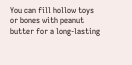You can fill hollow toys or bones with peanut butter for a long-lasting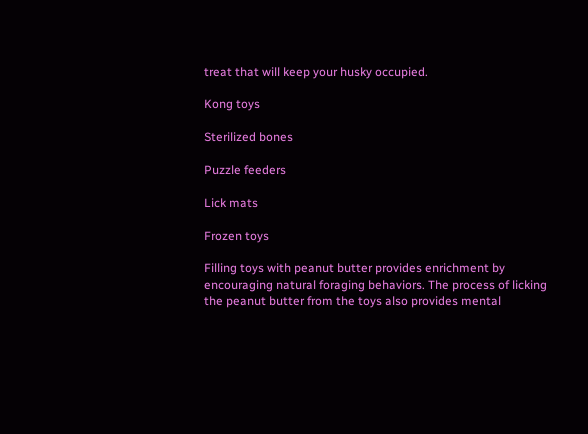treat that will keep your husky occupied.

Kong toys

Sterilized bones

Puzzle feeders

Lick mats

Frozen toys

Filling toys with peanut butter provides enrichment by encouraging natural foraging behaviors. The process of licking the peanut butter from the toys also provides mental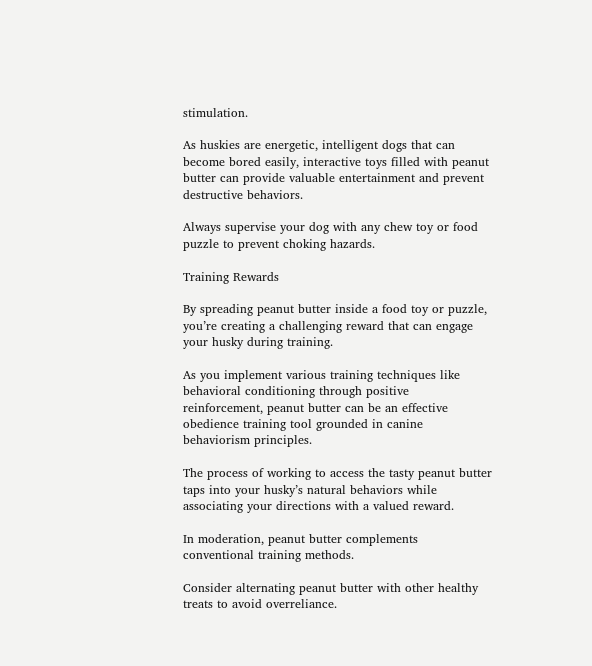stimulation.

As huskies are energetic, intelligent dogs that can become bored easily, interactive toys filled with peanut butter can provide valuable entertainment and prevent destructive behaviors.

Always supervise your dog with any chew toy or food puzzle to prevent choking hazards.

Training Rewards

By spreading peanut butter inside a food toy or puzzle, you’re creating a challenging reward that can engage your husky during training.

As you implement various training techniques like behavioral conditioning through positive reinforcement, peanut butter can be an effective obedience training tool grounded in canine behaviorism principles.

The process of working to access the tasty peanut butter taps into your husky’s natural behaviors while associating your directions with a valued reward.

In moderation, peanut butter complements conventional training methods.

Consider alternating peanut butter with other healthy treats to avoid overreliance.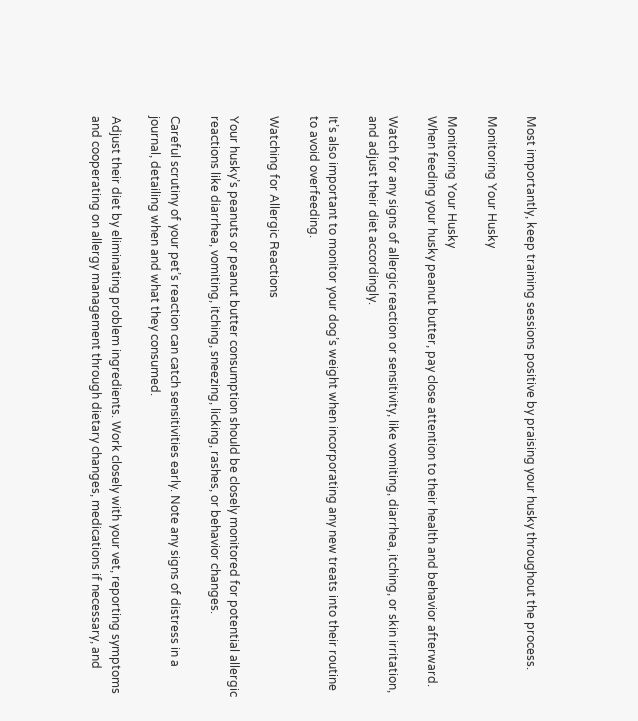Most importantly, keep training sessions positive by praising your husky throughout the process.

Monitoring Your Husky

Monitoring Your Husky
When feeding your husky peanut butter, pay close attention to their health and behavior afterward.

Watch for any signs of allergic reaction or sensitivity, like vomiting, diarrhea, itching, or skin irritation, and adjust their diet accordingly.

It’s also important to monitor your dog’s weight when incorporating any new treats into their routine to avoid overfeeding.

Watching for Allergic Reactions

Your husky’s peanuts or peanut butter consumption should be closely monitored for potential allergic reactions like diarrhea, vomiting, itching, sneezing, licking, rashes, or behavior changes.

Careful scrutiny of your pet’s reaction can catch sensitivities early. Note any signs of distress in a journal, detailing when and what they consumed.

Adjust their diet by eliminating problem ingredients. Work closely with your vet, reporting symptoms and cooperating on allergy management through dietary changes, medications if necessary, and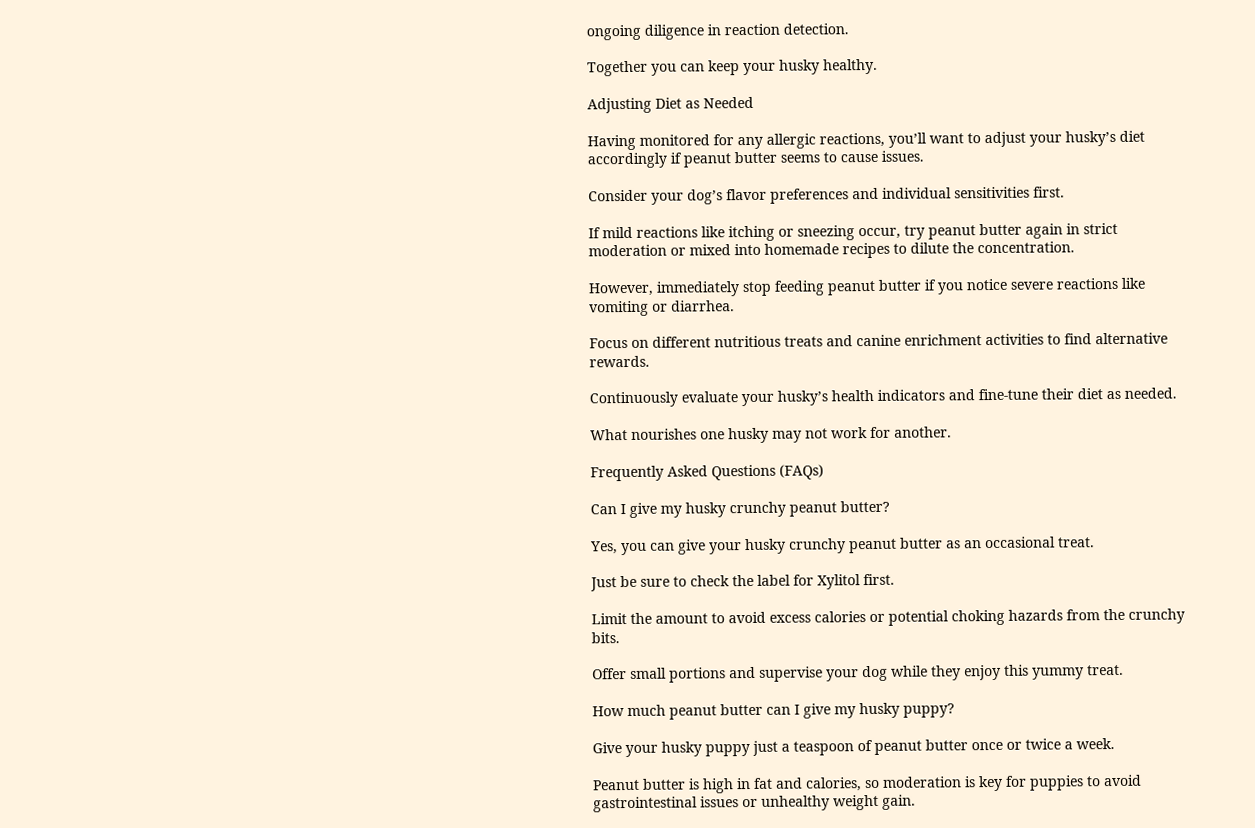ongoing diligence in reaction detection.

Together you can keep your husky healthy.

Adjusting Diet as Needed

Having monitored for any allergic reactions, you’ll want to adjust your husky’s diet accordingly if peanut butter seems to cause issues.

Consider your dog’s flavor preferences and individual sensitivities first.

If mild reactions like itching or sneezing occur, try peanut butter again in strict moderation or mixed into homemade recipes to dilute the concentration.

However, immediately stop feeding peanut butter if you notice severe reactions like vomiting or diarrhea.

Focus on different nutritious treats and canine enrichment activities to find alternative rewards.

Continuously evaluate your husky’s health indicators and fine-tune their diet as needed.

What nourishes one husky may not work for another.

Frequently Asked Questions (FAQs)

Can I give my husky crunchy peanut butter?

Yes, you can give your husky crunchy peanut butter as an occasional treat.

Just be sure to check the label for Xylitol first.

Limit the amount to avoid excess calories or potential choking hazards from the crunchy bits.

Offer small portions and supervise your dog while they enjoy this yummy treat.

How much peanut butter can I give my husky puppy?

Give your husky puppy just a teaspoon of peanut butter once or twice a week.

Peanut butter is high in fat and calories, so moderation is key for puppies to avoid gastrointestinal issues or unhealthy weight gain.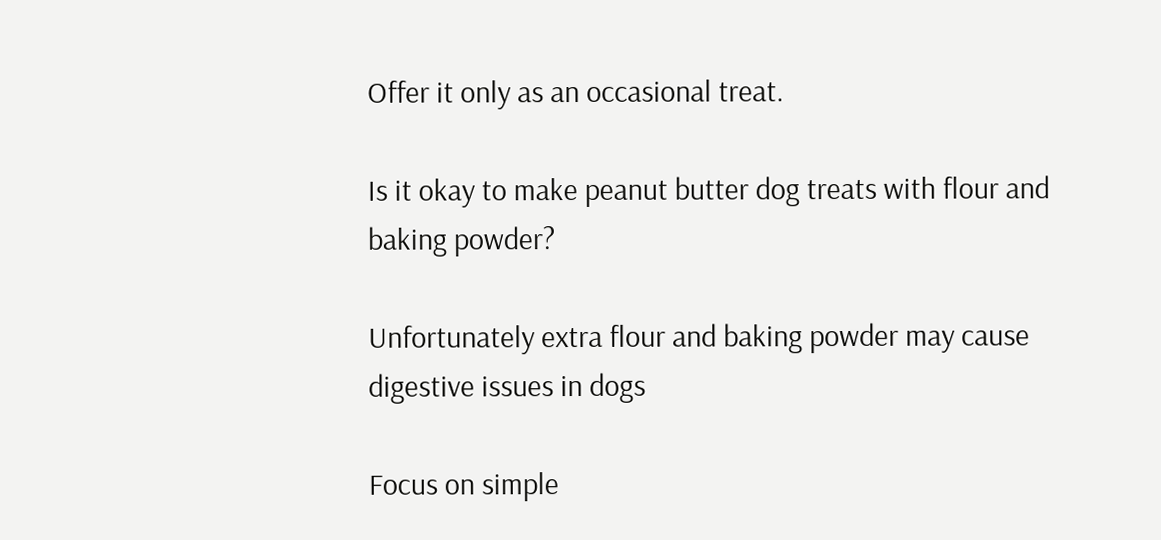Offer it only as an occasional treat.

Is it okay to make peanut butter dog treats with flour and baking powder?

Unfortunately extra flour and baking powder may cause digestive issues in dogs

Focus on simple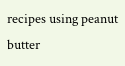recipes using peanut butter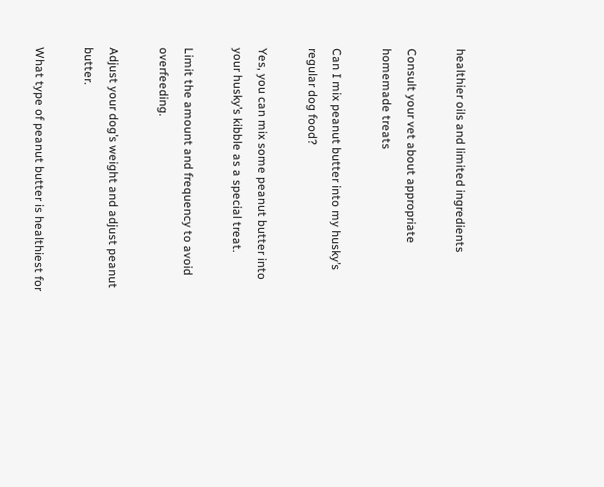healthier oils and limited ingredients

Consult your vet about appropriate homemade treats

Can I mix peanut butter into my husky’s regular dog food?

Yes, you can mix some peanut butter into your husky’s kibble as a special treat.

Limit the amount and frequency to avoid overfeeding.

Adjust your dog’s weight and adjust peanut butter.

What type of peanut butter is healthiest for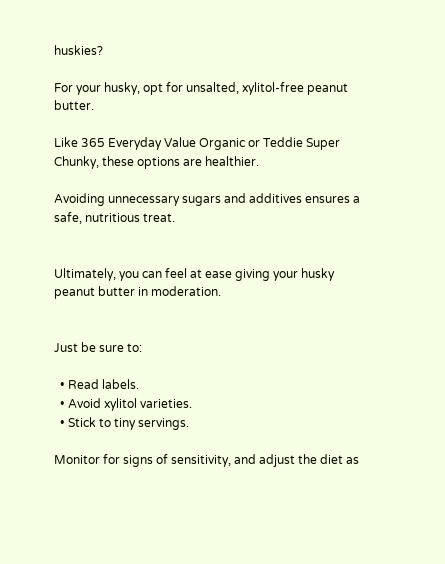huskies?

For your husky, opt for unsalted, xylitol-free peanut butter.

Like 365 Everyday Value Organic or Teddie Super Chunky, these options are healthier.

Avoiding unnecessary sugars and additives ensures a safe, nutritious treat.


Ultimately, you can feel at ease giving your husky peanut butter in moderation.


Just be sure to:

  • Read labels.
  • Avoid xylitol varieties.
  • Stick to tiny servings.

Monitor for signs of sensitivity, and adjust the diet as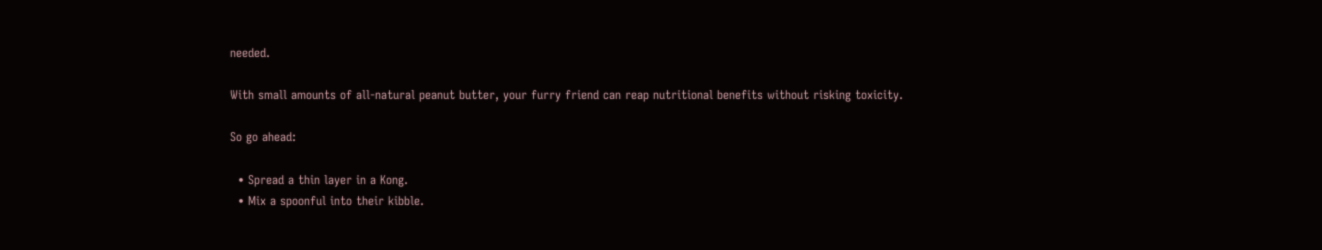needed.

With small amounts of all-natural peanut butter, your furry friend can reap nutritional benefits without risking toxicity.

So go ahead:

  • Spread a thin layer in a Kong.
  • Mix a spoonful into their kibble.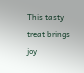This tasty treat brings joy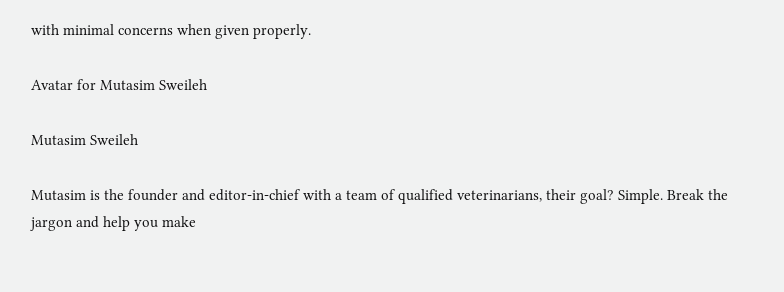with minimal concerns when given properly.

Avatar for Mutasim Sweileh

Mutasim Sweileh

Mutasim is the founder and editor-in-chief with a team of qualified veterinarians, their goal? Simple. Break the jargon and help you make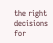the right decisions for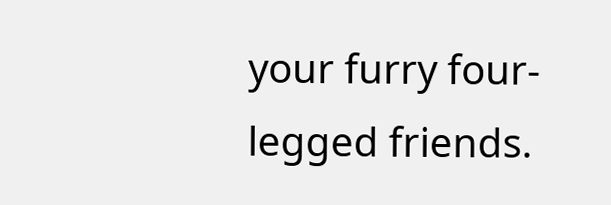your furry four-legged friends.